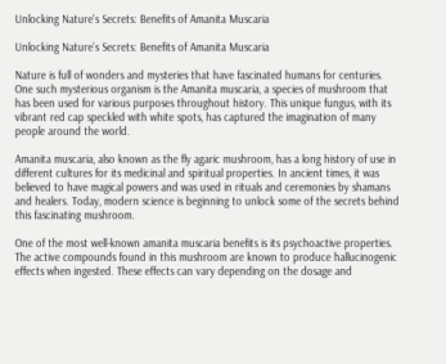Unlocking Nature's Secrets: Benefits of Amanita Muscaria

Unlocking Nature’s Secrets: Benefits of Amanita Muscaria

Nature is full of wonders and mysteries that have fascinated humans for centuries. One such mysterious organism is the Amanita muscaria, a species of mushroom that has been used for various purposes throughout history. This unique fungus, with its vibrant red cap speckled with white spots, has captured the imagination of many people around the world.

Amanita muscaria, also known as the fly agaric mushroom, has a long history of use in different cultures for its medicinal and spiritual properties. In ancient times, it was believed to have magical powers and was used in rituals and ceremonies by shamans and healers. Today, modern science is beginning to unlock some of the secrets behind this fascinating mushroom.

One of the most well-known amanita muscaria benefits is its psychoactive properties. The active compounds found in this mushroom are known to produce hallucinogenic effects when ingested. These effects can vary depending on the dosage and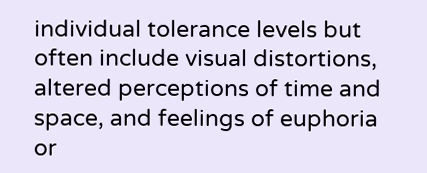individual tolerance levels but often include visual distortions, altered perceptions of time and space, and feelings of euphoria or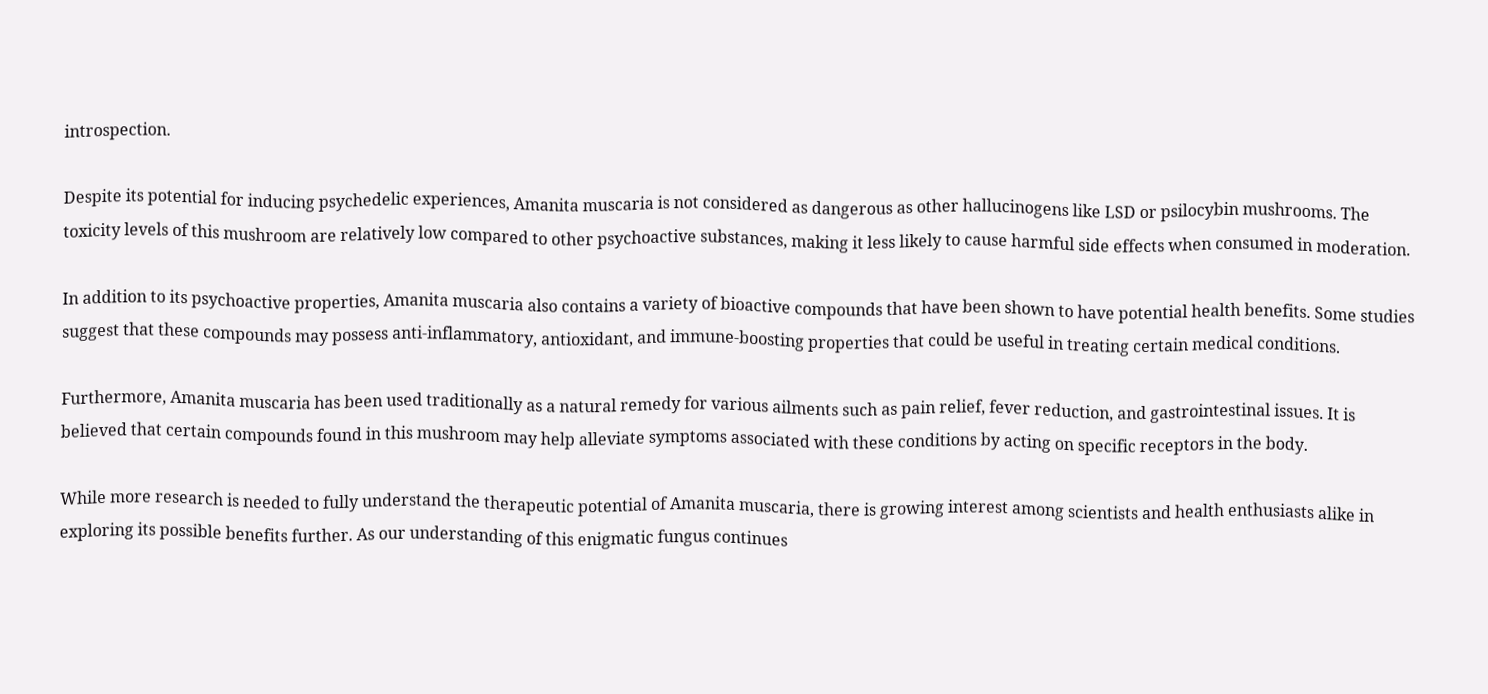introspection.

Despite its potential for inducing psychedelic experiences, Amanita muscaria is not considered as dangerous as other hallucinogens like LSD or psilocybin mushrooms. The toxicity levels of this mushroom are relatively low compared to other psychoactive substances, making it less likely to cause harmful side effects when consumed in moderation.

In addition to its psychoactive properties, Amanita muscaria also contains a variety of bioactive compounds that have been shown to have potential health benefits. Some studies suggest that these compounds may possess anti-inflammatory, antioxidant, and immune-boosting properties that could be useful in treating certain medical conditions.

Furthermore, Amanita muscaria has been used traditionally as a natural remedy for various ailments such as pain relief, fever reduction, and gastrointestinal issues. It is believed that certain compounds found in this mushroom may help alleviate symptoms associated with these conditions by acting on specific receptors in the body.

While more research is needed to fully understand the therapeutic potential of Amanita muscaria, there is growing interest among scientists and health enthusiasts alike in exploring its possible benefits further. As our understanding of this enigmatic fungus continues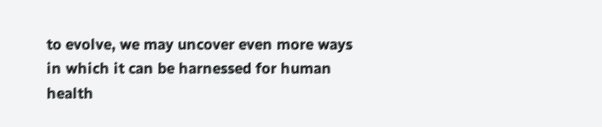to evolve, we may uncover even more ways in which it can be harnessed for human health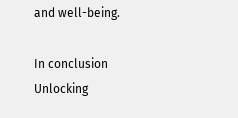and well-being.

In conclusion Unlocking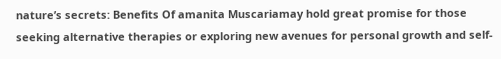nature’s secrets: Benefits Of amanita Muscariamay hold great promise for those seeking alternative therapies or exploring new avenues for personal growth and self-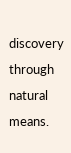discovery through natural means.